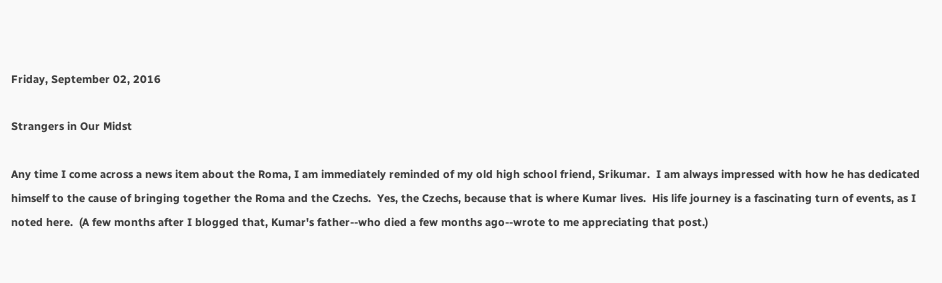Friday, September 02, 2016

Strangers in Our Midst

Any time I come across a news item about the Roma, I am immediately reminded of my old high school friend, Srikumar.  I am always impressed with how he has dedicated himself to the cause of bringing together the Roma and the Czechs.  Yes, the Czechs, because that is where Kumar lives.  His life journey is a fascinating turn of events, as I noted here.  (A few months after I blogged that, Kumar's father--who died a few months ago--wrote to me appreciating that post.)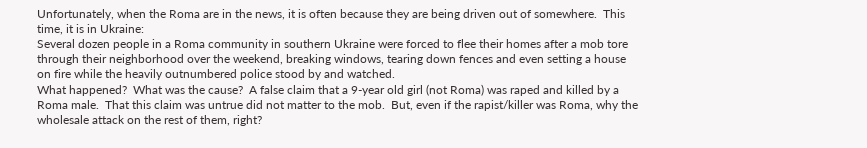Unfortunately, when the Roma are in the news, it is often because they are being driven out of somewhere.  This time, it is in Ukraine:
Several dozen people in a Roma community in southern Ukraine were forced to flee their homes after a mob tore through their neighborhood over the weekend, breaking windows, tearing down fences and even setting a house on fire while the heavily outnumbered police stood by and watched.
What happened?  What was the cause?  A false claim that a 9-year old girl (not Roma) was raped and killed by a Roma male.  That this claim was untrue did not matter to the mob.  But, even if the rapist/killer was Roma, why the wholesale attack on the rest of them, right?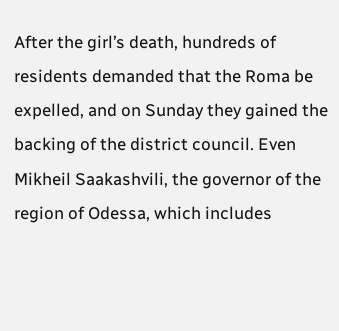After the girl’s death, hundreds of residents demanded that the Roma be expelled, and on Sunday they gained the backing of the district council. Even Mikheil Saakashvili, the governor of the region of Odessa, which includes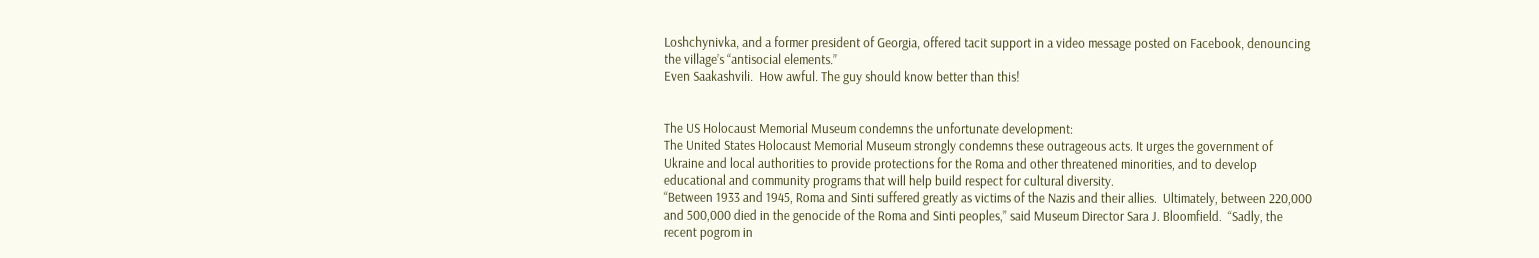Loshchynivka, and a former president of Georgia, offered tacit support in a video message posted on Facebook, denouncing the village’s “antisocial elements.”
Even Saakashvili.  How awful. The guy should know better than this!


The US Holocaust Memorial Museum condemns the unfortunate development:
The United States Holocaust Memorial Museum strongly condemns these outrageous acts. It urges the government of Ukraine and local authorities to provide protections for the Roma and other threatened minorities, and to develop educational and community programs that will help build respect for cultural diversity.
“Between 1933 and 1945, Roma and Sinti suffered greatly as victims of the Nazis and their allies.  Ultimately, between 220,000 and 500,000 died in the genocide of the Roma and Sinti peoples,” said Museum Director Sara J. Bloomfield.  “Sadly, the recent pogrom in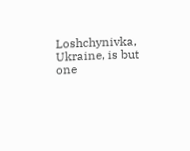Loshchynivka, Ukraine, is but one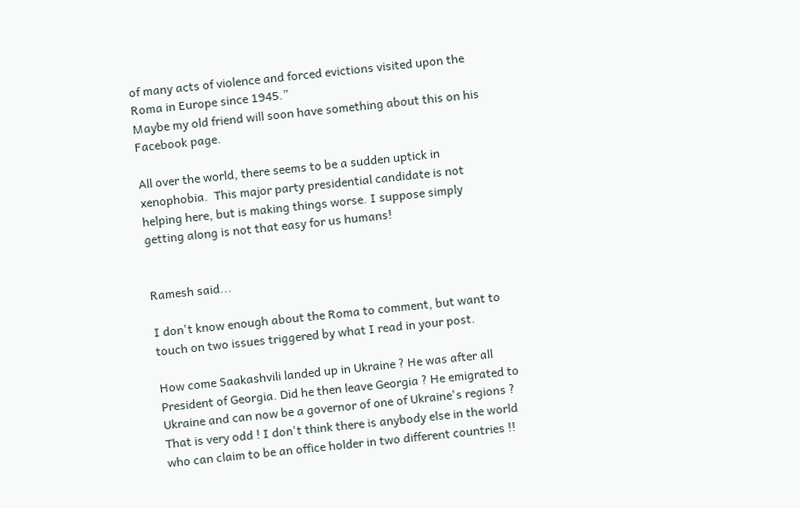of many acts of violence and forced evictions visited upon the Roma in Europe since 1945.”
Maybe my old friend will soon have something about this on his Facebook page.

All over the world, there seems to be a sudden uptick in xenophobia.  This major party presidential candidate is not helping here, but is making things worse. I suppose simply getting along is not that easy for us humans!


Ramesh said...

I don't know enough about the Roma to comment, but want to touch on two issues triggered by what I read in your post.

How come Saakashvili landed up in Ukraine ? He was after all President of Georgia. Did he then leave Georgia ? He emigrated to Ukraine and can now be a governor of one of Ukraine's regions ? That is very odd ! I don't think there is anybody else in the world who can claim to be an office holder in two different countries !!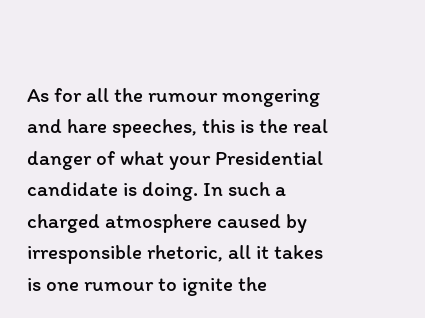As for all the rumour mongering and hare speeches, this is the real danger of what your Presidential candidate is doing. In such a charged atmosphere caused by irresponsible rhetoric, all it takes is one rumour to ignite the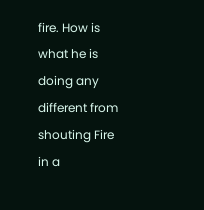fire. How is what he is doing any different from shouting Fire in a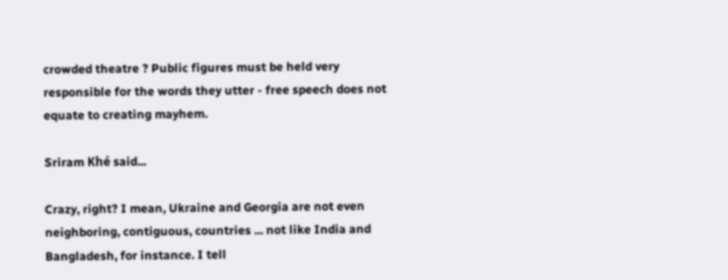crowded theatre ? Public figures must be held very responsible for the words they utter - free speech does not equate to creating mayhem.

Sriram Khé said...

Crazy, right? I mean, Ukraine and Georgia are not even neighboring, contiguous, countries ... not like India and Bangladesh, for instance. I tell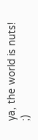ya, the world is nuts! ;)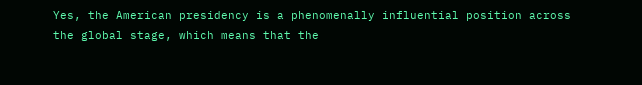Yes, the American presidency is a phenomenally influential position across the global stage, which means that the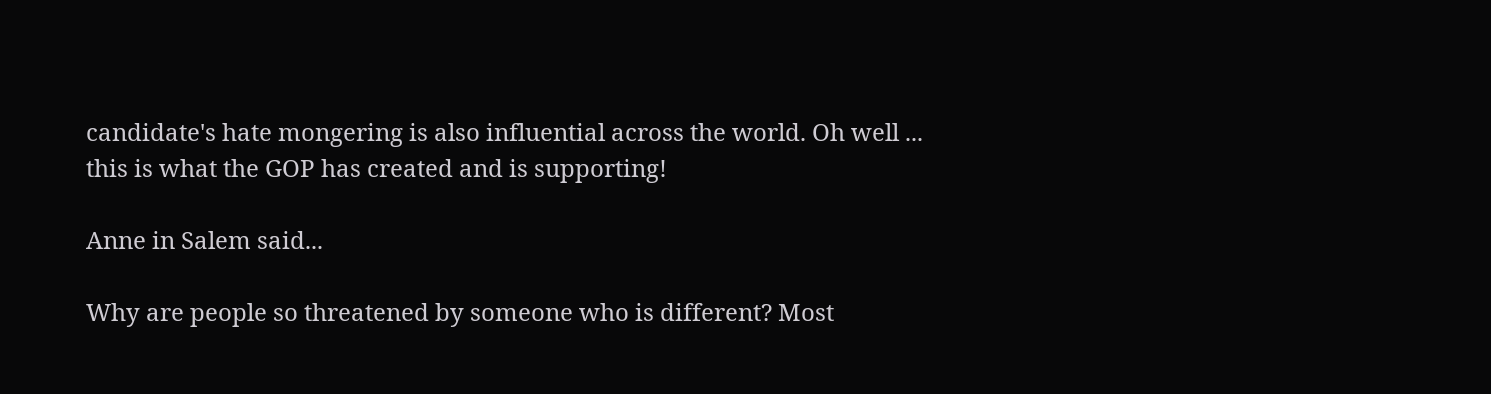candidate's hate mongering is also influential across the world. Oh well ... this is what the GOP has created and is supporting!

Anne in Salem said...

Why are people so threatened by someone who is different? Most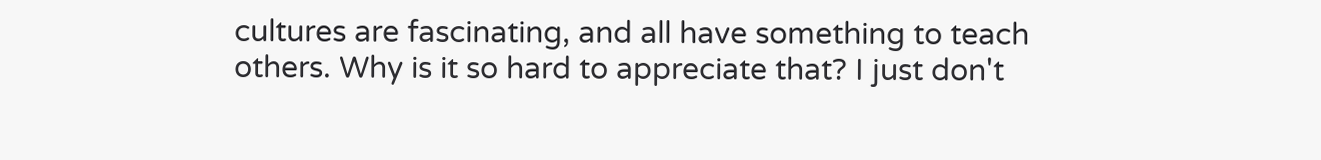cultures are fascinating, and all have something to teach others. Why is it so hard to appreciate that? I just don't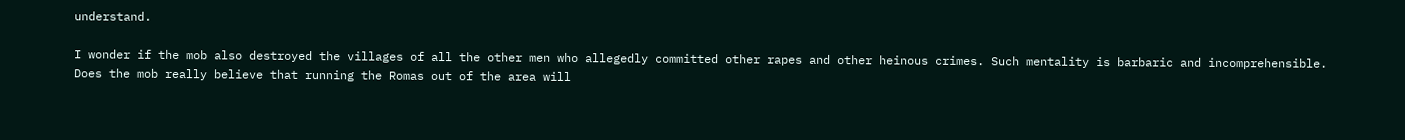understand.

I wonder if the mob also destroyed the villages of all the other men who allegedly committed other rapes and other heinous crimes. Such mentality is barbaric and incomprehensible. Does the mob really believe that running the Romas out of the area will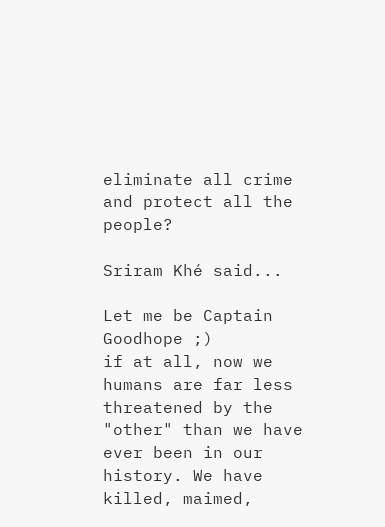eliminate all crime and protect all the people?

Sriram Khé said...

Let me be Captain Goodhope ;)
if at all, now we humans are far less threatened by the "other" than we have ever been in our history. We have killed, maimed,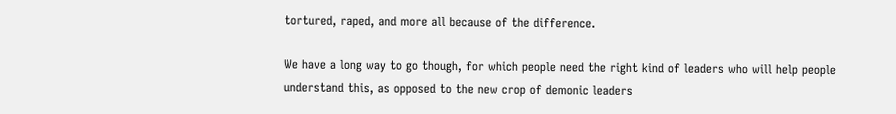tortured, raped, and more all because of the difference.

We have a long way to go though, for which people need the right kind of leaders who will help people understand this, as opposed to the new crop of demonic leaders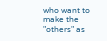who want to make the "others" as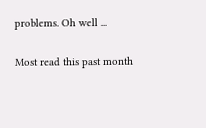problems. Oh well ...

Most read this past month